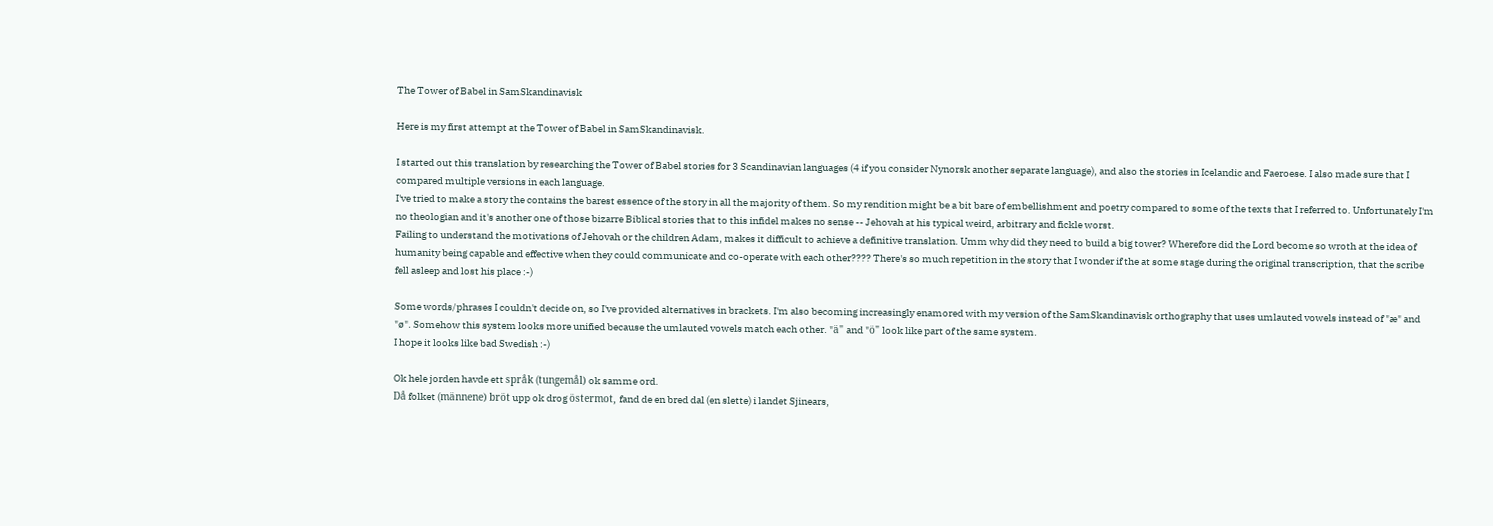The Tower of Babel in SamSkandinavisk

Here is my first attempt at the Tower of Babel in SamSkandinavisk.

I started out this translation by researching the Tower of Babel stories for 3 Scandinavian languages (4 if you consider Nynorsk another separate language), and also the stories in Icelandic and Faeroese. I also made sure that I compared multiple versions in each language.
I've tried to make a story the contains the barest essence of the story in all the majority of them. So my rendition might be a bit bare of embellishment and poetry compared to some of the texts that I referred to. Unfortunately I'm no theologian and it's another one of those bizarre Biblical stories that to this infidel makes no sense -- Jehovah at his typical weird, arbitrary and fickle worst.
Failing to understand the motivations of Jehovah or the children Adam, makes it difficult to achieve a definitive translation. Umm why did they need to build a big tower? Wherefore did the Lord become so wroth at the idea of humanity being capable and effective when they could communicate and co-operate with each other???? There's so much repetition in the story that I wonder if the at some stage during the original transcription, that the scribe fell asleep and lost his place :-)

Some words/phrases I couldn't decide on, so I've provided alternatives in brackets. I'm also becoming increasingly enamored with my version of the SamSkandinavisk orthography that uses umlauted vowels instead of "æ" and "ø". Somehow this system looks more unified because the umlauted vowels match each other. "ä" and "ö" look like part of the same system.
I hope it looks like bad Swedish :-)

Ok hele jorden havde ett språk (tungemål) ok samme ord.
Då folket (männene) bröt upp ok drog östermot, fand de en bred dal (en slette) i landet Sjinears,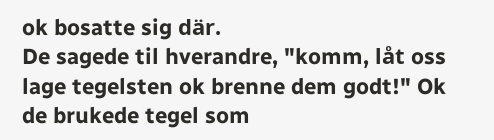ok bosatte sig där.
De sagede til hverandre, "komm, låt oss lage tegelsten ok brenne dem godt!" Ok de brukede tegel som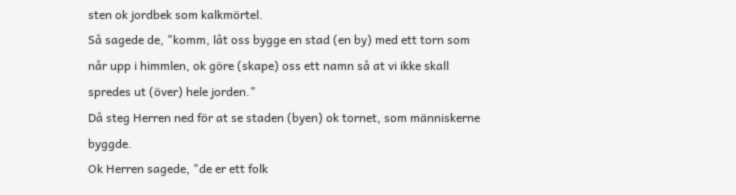sten ok jordbek som kalkmörtel.
Så sagede de, "komm, låt oss bygge en stad (en by) med ett torn som når upp i himmlen, ok göre (skape) oss ett namn så at vi ikke skall spredes ut (över) hele jorden."
Då steg Herren ned för at se staden (byen) ok tornet, som människerne byggde.
Ok Herren sagede, "de er ett folk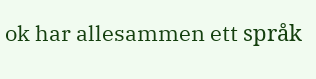ok har allesammen ett språk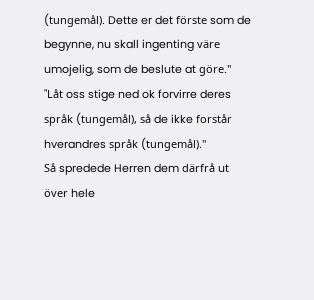(tungemål). Dette er det förste som de begynne, nu skall ingenting väre umojelig, som de beslute at göre."
"Låt oss stige ned ok forvirre deres språk (tungemål), så de ikke forstår hverandres språk (tungemål)."
Så spredede Herren dem därfrå ut över hele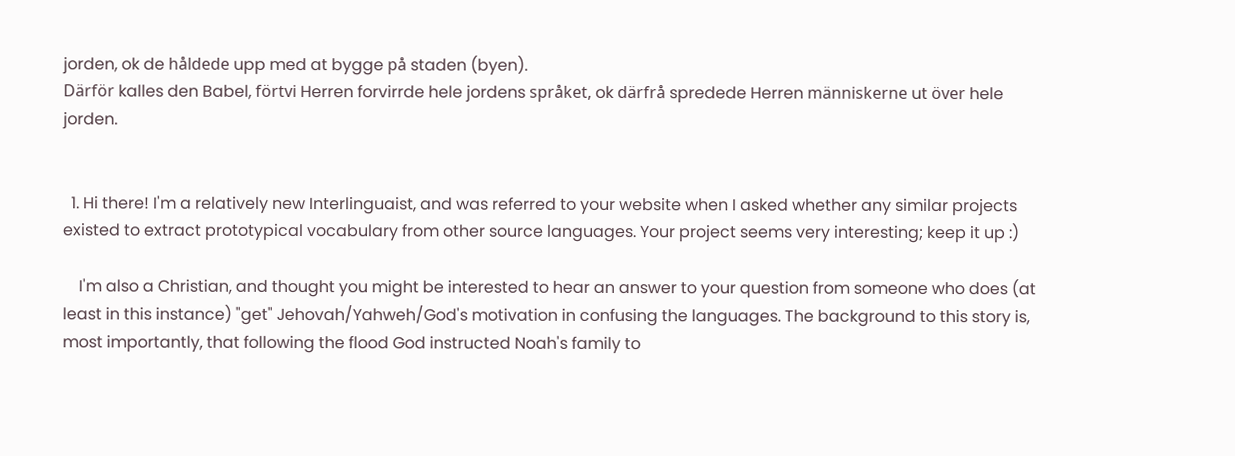jorden, ok de håldede upp med at bygge på staden (byen).
Därför kalles den Babel, förtvi Herren forvirrde hele jordens språket, ok därfrå spredede Herren människerne ut över hele jorden.


  1. Hi there! I'm a relatively new Interlinguaist, and was referred to your website when I asked whether any similar projects existed to extract prototypical vocabulary from other source languages. Your project seems very interesting; keep it up :)

    I'm also a Christian, and thought you might be interested to hear an answer to your question from someone who does (at least in this instance) "get" Jehovah/Yahweh/God's motivation in confusing the languages. The background to this story is, most importantly, that following the flood God instructed Noah's family to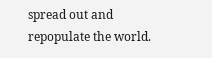spread out and repopulate the world.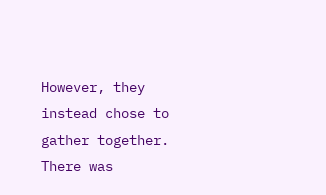However, they instead chose to gather together. There was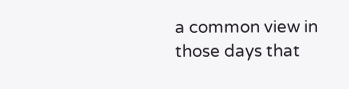a common view in those days that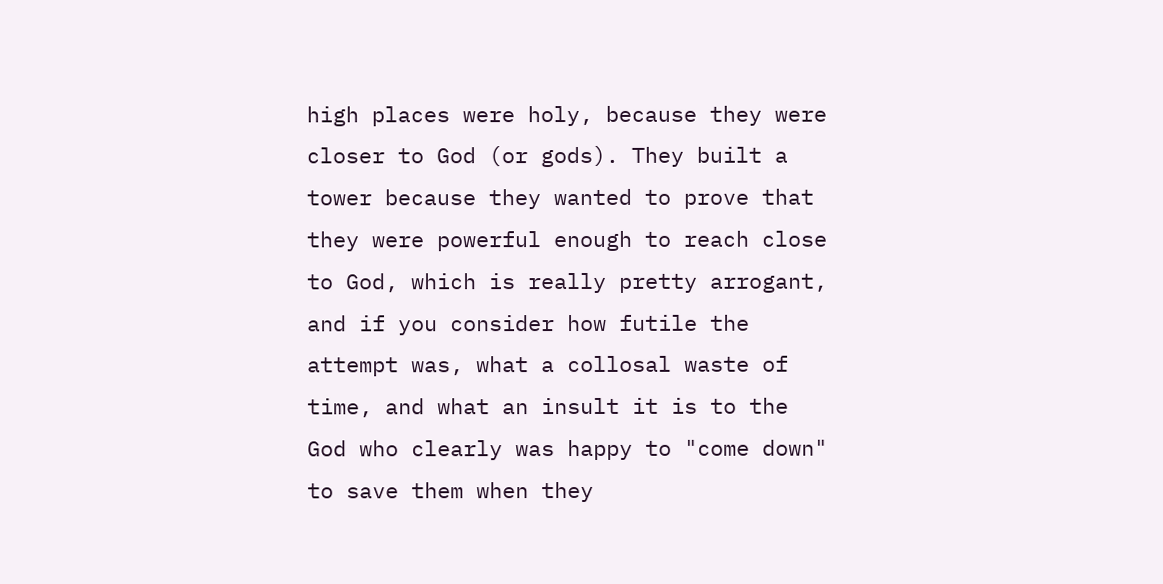high places were holy, because they were closer to God (or gods). They built a tower because they wanted to prove that they were powerful enough to reach close to God, which is really pretty arrogant, and if you consider how futile the attempt was, what a collosal waste of time, and what an insult it is to the God who clearly was happy to "come down" to save them when they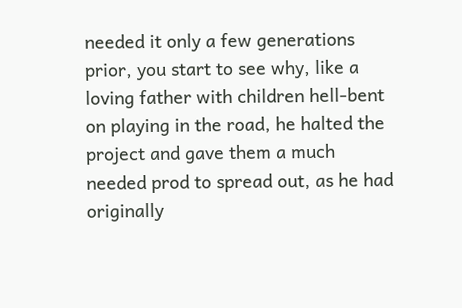needed it only a few generations prior, you start to see why, like a loving father with children hell-bent on playing in the road, he halted the project and gave them a much needed prod to spread out, as he had originally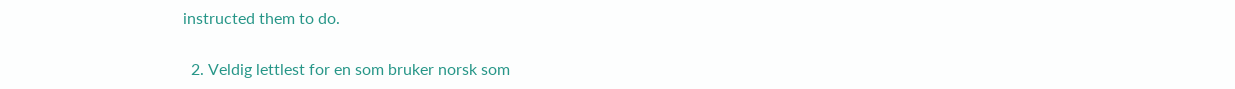instructed them to do.

  2. Veldig lettlest for en som bruker norsk som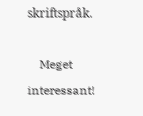skriftspråk.

    Meget interessant!